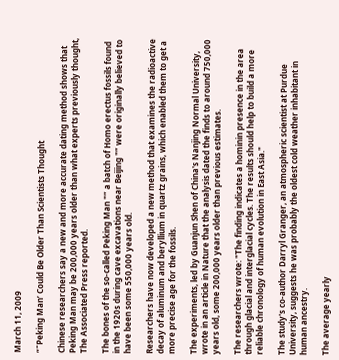March 11, 2009

“˜Peking Man’ Could Be Older Than Scientists Thought

Chinese researchers say a new and more accurate dating method shows that Peking Man may be 200,000 years older than what experts previously thought, The Associated Press reported.

The bones of the so-called Peking Man "” a batch of Homo erectus fossils found in the 1920s during cave excavations near Beijing "” were originally believed to have been some 550,000 years old.

Researchers have now developed a new method that examines the radioactive decay of aluminum and beryllium in quartz grains, which enabled them to get a more precise age for the fossils.

The experiments, led by Guanjun Shen of China's Nanjing Normal University, wrote in an article in Nature that the analysis dated the finds to around 750,000 years old, some 200,000 years older than previous estimates.

The researchers wrote: "The finding indicates a hominin presence in the area through glacial and interglacial cycles. The results should help to build a more reliable chronology of human evolution in East Asia."

The study's co-author Darryl Granger, an atmospheric scientist at Purdue University, suggests he was probably the oldest cold weather inhabitant in human ancestry.

The average yearly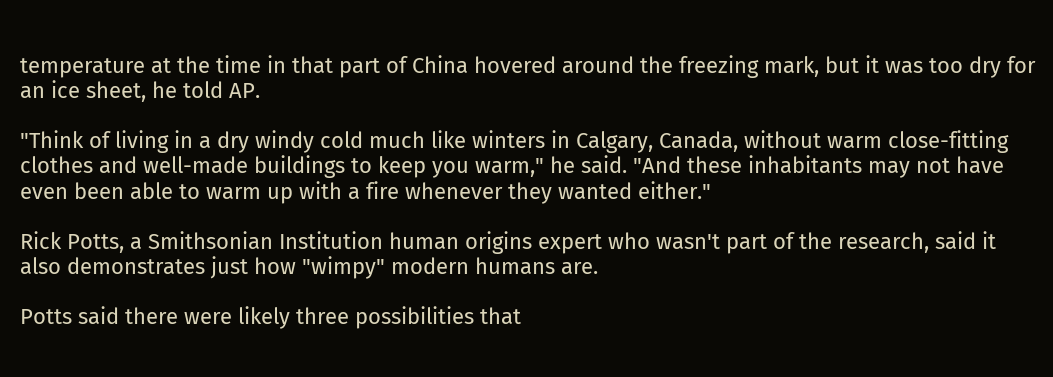temperature at the time in that part of China hovered around the freezing mark, but it was too dry for an ice sheet, he told AP.

"Think of living in a dry windy cold much like winters in Calgary, Canada, without warm close-fitting clothes and well-made buildings to keep you warm," he said. "And these inhabitants may not have even been able to warm up with a fire whenever they wanted either."

Rick Potts, a Smithsonian Institution human origins expert who wasn't part of the research, said it also demonstrates just how "wimpy" modern humans are.

Potts said there were likely three possibilities that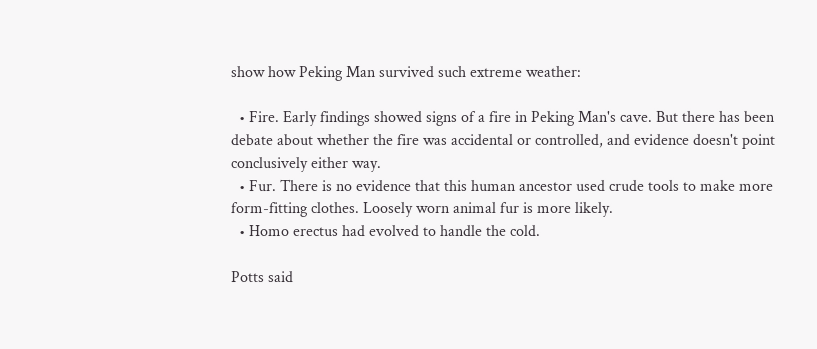show how Peking Man survived such extreme weather:

  • Fire. Early findings showed signs of a fire in Peking Man's cave. But there has been debate about whether the fire was accidental or controlled, and evidence doesn't point conclusively either way.
  • Fur. There is no evidence that this human ancestor used crude tools to make more form-fitting clothes. Loosely worn animal fur is more likely.
  • Homo erectus had evolved to handle the cold.

Potts said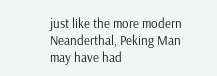just like the more modern Neanderthal, Peking Man may have had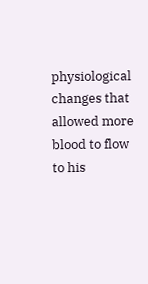physiological changes that allowed more blood to flow to his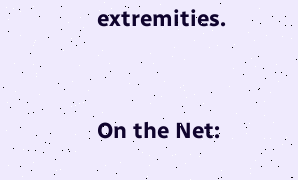extremities.


On the Net: